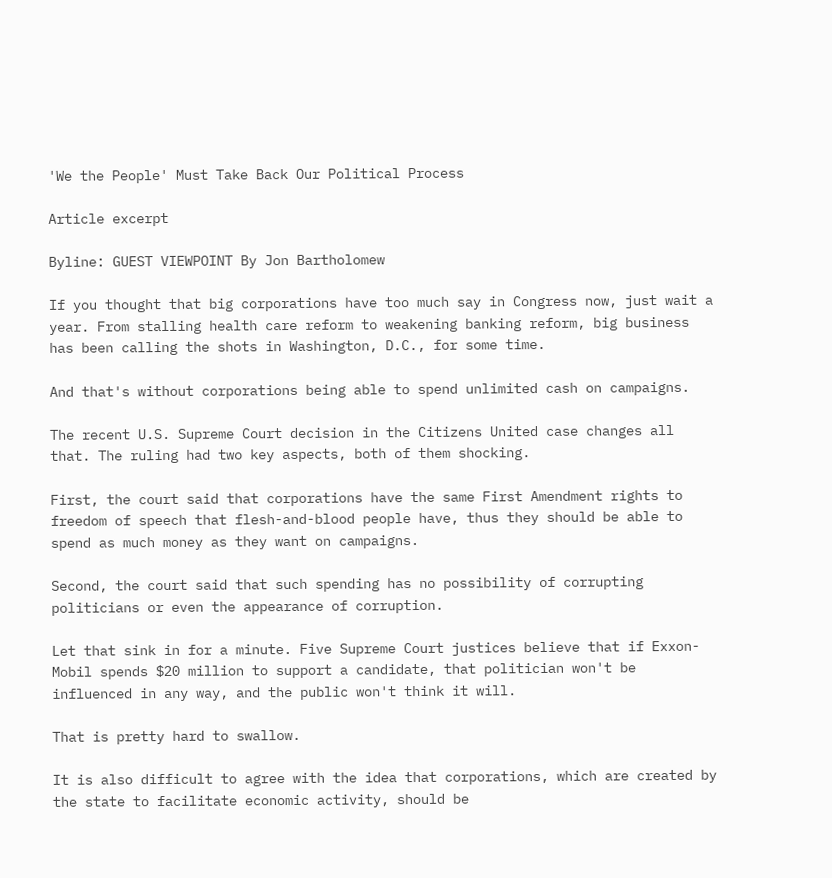'We the People' Must Take Back Our Political Process

Article excerpt

Byline: GUEST VIEWPOINT By Jon Bartholomew

If you thought that big corporations have too much say in Congress now, just wait a year. From stalling health care reform to weakening banking reform, big business has been calling the shots in Washington, D.C., for some time.

And that's without corporations being able to spend unlimited cash on campaigns.

The recent U.S. Supreme Court decision in the Citizens United case changes all that. The ruling had two key aspects, both of them shocking.

First, the court said that corporations have the same First Amendment rights to freedom of speech that flesh-and-blood people have, thus they should be able to spend as much money as they want on campaigns.

Second, the court said that such spending has no possibility of corrupting politicians or even the appearance of corruption.

Let that sink in for a minute. Five Supreme Court justices believe that if Exxon-Mobil spends $20 million to support a candidate, that politician won't be influenced in any way, and the public won't think it will.

That is pretty hard to swallow.

It is also difficult to agree with the idea that corporations, which are created by the state to facilitate economic activity, should be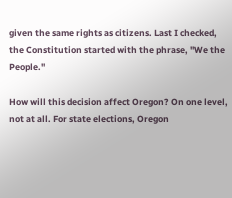given the same rights as citizens. Last I checked, the Constitution started with the phrase, "We the People."

How will this decision affect Oregon? On one level, not at all. For state elections, Oregon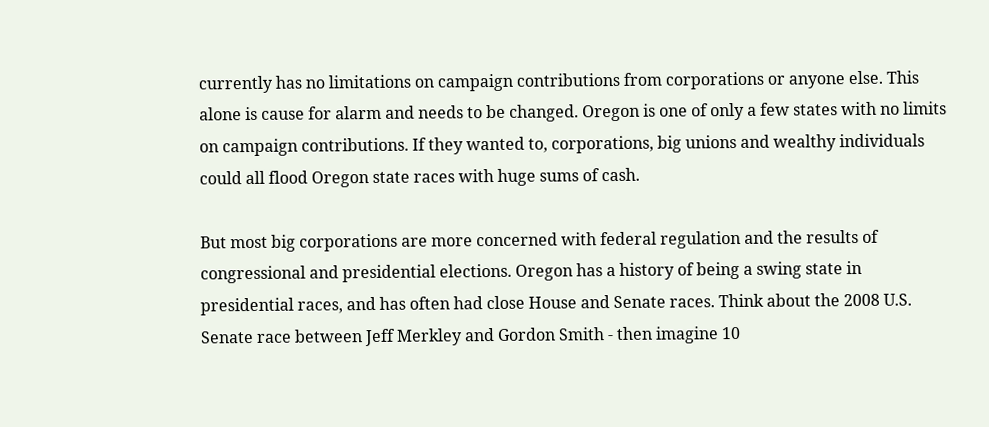currently has no limitations on campaign contributions from corporations or anyone else. This alone is cause for alarm and needs to be changed. Oregon is one of only a few states with no limits on campaign contributions. If they wanted to, corporations, big unions and wealthy individuals could all flood Oregon state races with huge sums of cash.

But most big corporations are more concerned with federal regulation and the results of congressional and presidential elections. Oregon has a history of being a swing state in presidential races, and has often had close House and Senate races. Think about the 2008 U.S. Senate race between Jeff Merkley and Gordon Smith - then imagine 10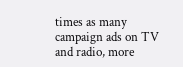times as many campaign ads on TV and radio, more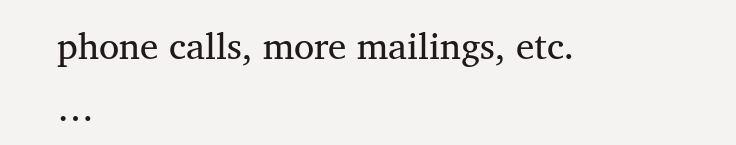phone calls, more mailings, etc. …